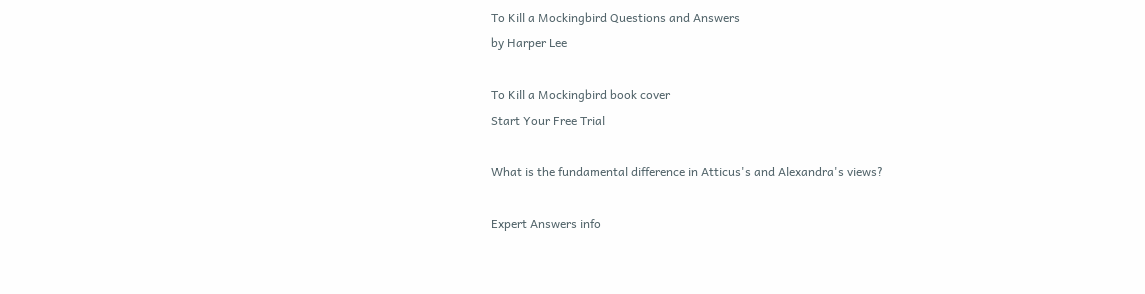To Kill a Mockingbird Questions and Answers
by Harper Lee

To Kill a Mockingbird book cover
Start Your Free Trial

What is the fundamental difference in Atticus's and Alexandra's views?

Expert Answers info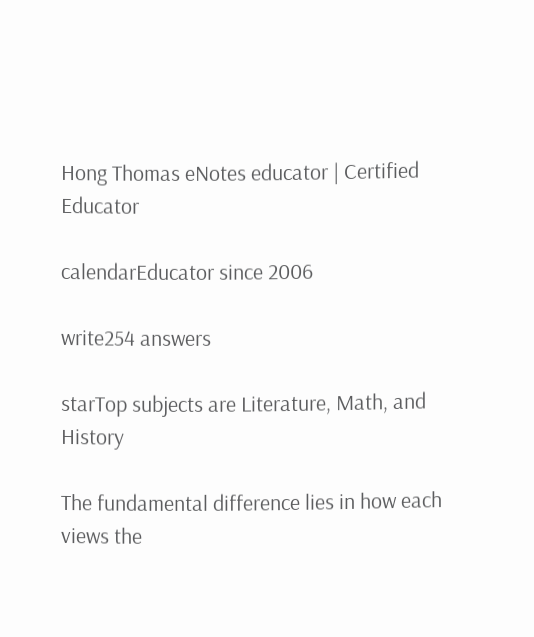Hong Thomas eNotes educator | Certified Educator

calendarEducator since 2006

write254 answers

starTop subjects are Literature, Math, and History

The fundamental difference lies in how each views the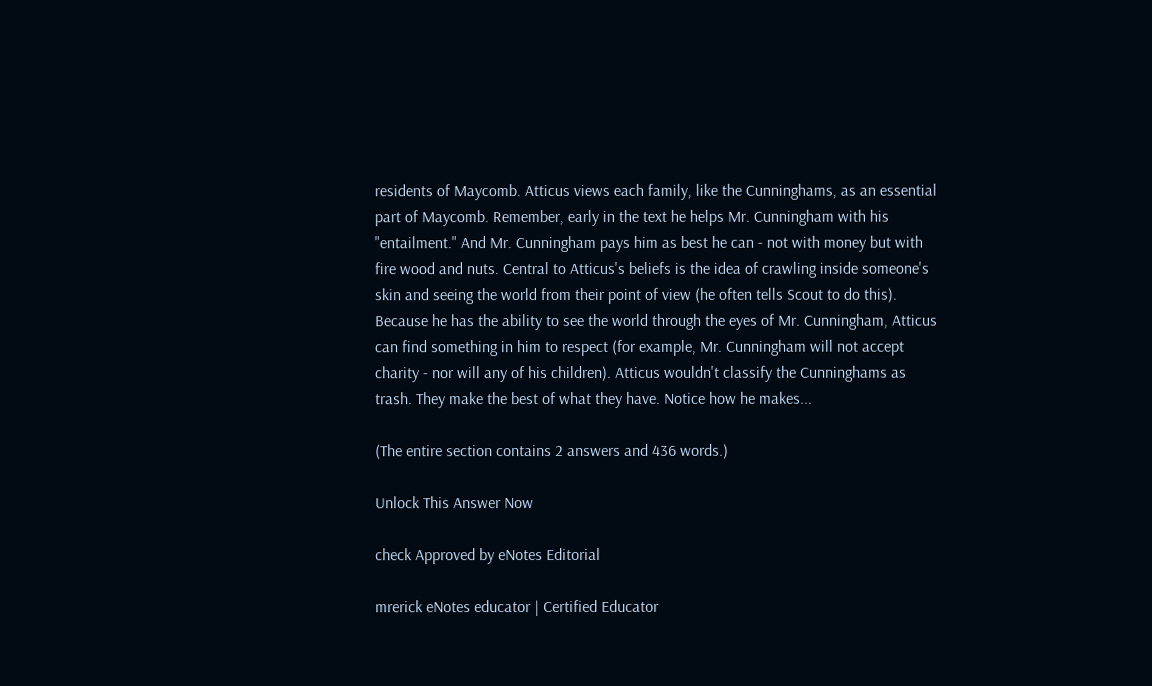residents of Maycomb. Atticus views each family, like the Cunninghams, as an essential part of Maycomb. Remember, early in the text he helps Mr. Cunningham with his "entailment." And Mr. Cunningham pays him as best he can - not with money but with fire wood and nuts. Central to Atticus's beliefs is the idea of crawling inside someone's skin and seeing the world from their point of view (he often tells Scout to do this). Because he has the ability to see the world through the eyes of Mr. Cunningham, Atticus can find something in him to respect (for example, Mr. Cunningham will not accept charity - nor will any of his children). Atticus wouldn't classify the Cunninghams as trash. They make the best of what they have. Notice how he makes...

(The entire section contains 2 answers and 436 words.)

Unlock This Answer Now

check Approved by eNotes Editorial

mrerick eNotes educator | Certified Educator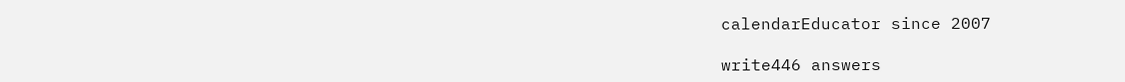calendarEducator since 2007

write446 answers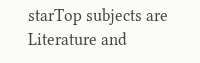starTop subjects are Literature and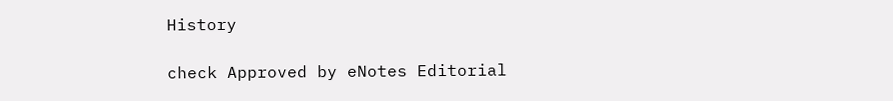History

check Approved by eNotes Editorial